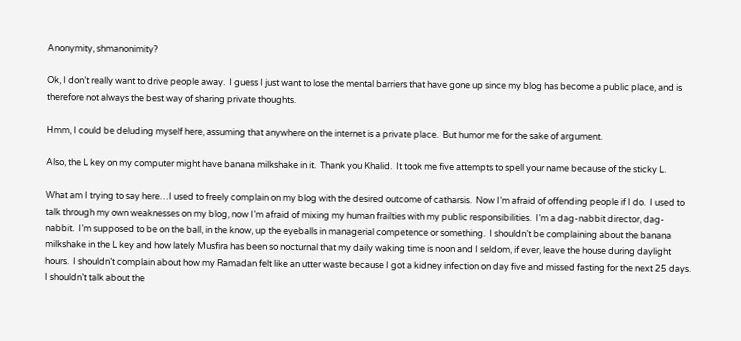Anonymity, shmanonimity?

Ok, I don’t really want to drive people away.  I guess I just want to lose the mental barriers that have gone up since my blog has become a public place, and is therefore not always the best way of sharing private thoughts.

Hmm, I could be deluding myself here, assuming that anywhere on the internet is a private place.  But humor me for the sake of argument.

Also, the L key on my computer might have banana milkshake in it.  Thank you Khalid.  It took me five attempts to spell your name because of the sticky L.

What am I trying to say here…I used to freely complain on my blog with the desired outcome of catharsis.  Now I’m afraid of offending people if I do.  I used to talk through my own weaknesses on my blog, now I’m afraid of mixing my human frailties with my public responsibilities.  I’m a dag-nabbit director, dag-nabbit.  I’m supposed to be on the ball, in the know, up the eyeballs in managerial competence or something.  I shouldn’t be complaining about the banana milkshake in the L key and how lately Musfira has been so nocturnal that my daily waking time is noon and I seldom, if ever, leave the house during daylight hours.  I shouldn’t complain about how my Ramadan felt like an utter waste because I got a kidney infection on day five and missed fasting for the next 25 days.  I shouldn’t talk about the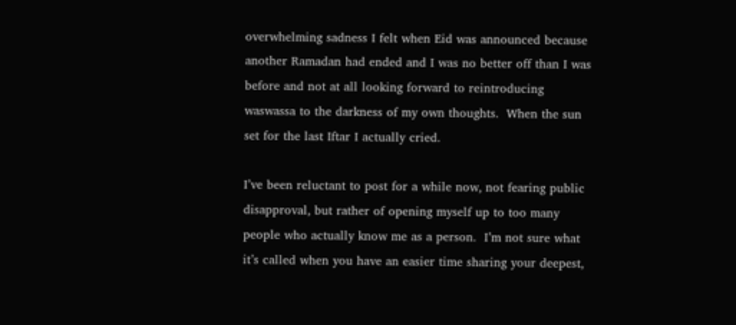overwhelming sadness I felt when Eid was announced because another Ramadan had ended and I was no better off than I was before and not at all looking forward to reintroducing waswassa to the darkness of my own thoughts.  When the sun set for the last Iftar I actually cried.

I’ve been reluctant to post for a while now, not fearing public disapproval, but rather of opening myself up to too many people who actually know me as a person.  I’m not sure what it’s called when you have an easier time sharing your deepest,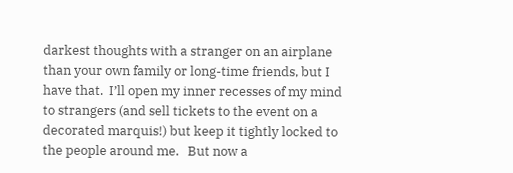darkest thoughts with a stranger on an airplane than your own family or long-time friends, but I have that.  I’ll open my inner recesses of my mind to strangers (and sell tickets to the event on a decorated marquis!) but keep it tightly locked to the people around me.   But now a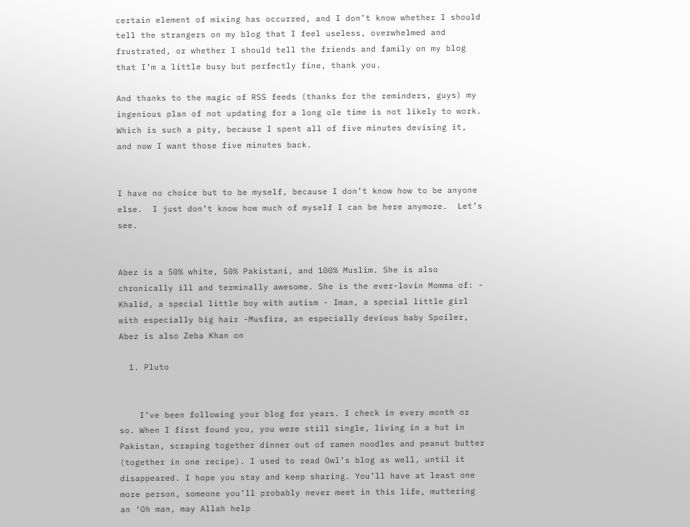certain element of mixing has occurred, and I don’t know whether I should tell the strangers on my blog that I feel useless, overwhelmed and frustrated, or whether I should tell the friends and family on my blog that I’m a little busy but perfectly fine, thank you.

And thanks to the magic of RSS feeds (thanks for the reminders, guys) my ingenious plan of not updating for a long ole time is not likely to work.  Which is such a pity, because I spent all of five minutes devising it, and now I want those five minutes back.


I have no choice but to be myself, because I don’t know how to be anyone else.  I just don’t know how much of myself I can be here anymore.  Let’s see.


Abez is a 50% white, 50% Pakistani, and 100% Muslim. She is also chronically ill and terminally awesome. She is the ever-lovin Momma of: - Khalid, a special little boy with autism - Iman, a special little girl with especially big hair -Musfira, an especially devious baby Spoiler, Abez is also Zeba Khan on

  1. Pluto


    I’ve been following your blog for years. I check in every month or so. When I first found you, you were still single, living in a hut in Pakistan, scraping together dinner out of ramen noodles and peanut butter (together in one recipe). I used to read Owl’s blog as well, until it disappeared. I hope you stay and keep sharing. You’ll have at least one more person, someone you’ll probably never meet in this life, muttering an ‘Oh man, may Allah help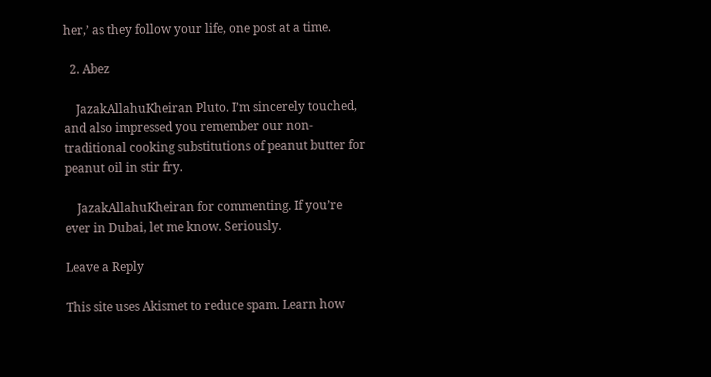her,’ as they follow your life, one post at a time.

  2. Abez

    JazakAllahuKheiran Pluto. I’m sincerely touched, and also impressed you remember our non-traditional cooking substitutions of peanut butter for peanut oil in stir fry.

    JazakAllahuKheiran for commenting. If you’re ever in Dubai, let me know. Seriously.

Leave a Reply

This site uses Akismet to reduce spam. Learn how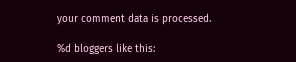your comment data is processed.

%d bloggers like this: